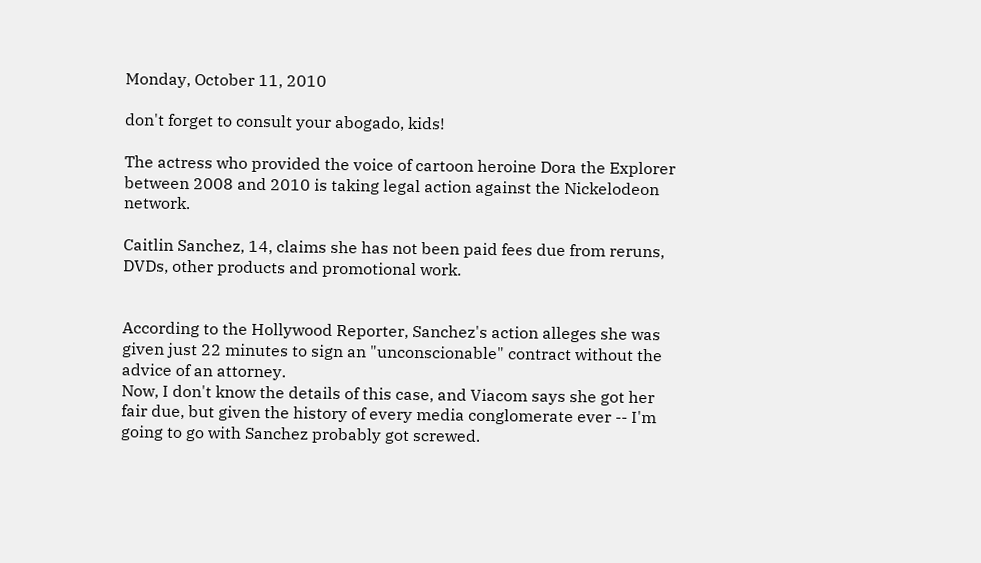Monday, October 11, 2010

don't forget to consult your abogado, kids!

The actress who provided the voice of cartoon heroine Dora the Explorer between 2008 and 2010 is taking legal action against the Nickelodeon network.

Caitlin Sanchez, 14, claims she has not been paid fees due from reruns, DVDs, other products and promotional work.


According to the Hollywood Reporter, Sanchez's action alleges she was given just 22 minutes to sign an "unconscionable" contract without the advice of an attorney.
Now, I don't know the details of this case, and Viacom says she got her fair due, but given the history of every media conglomerate ever -- I'm going to go with Sanchez probably got screwed.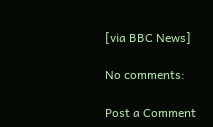[via BBC News]

No comments:

Post a Comment